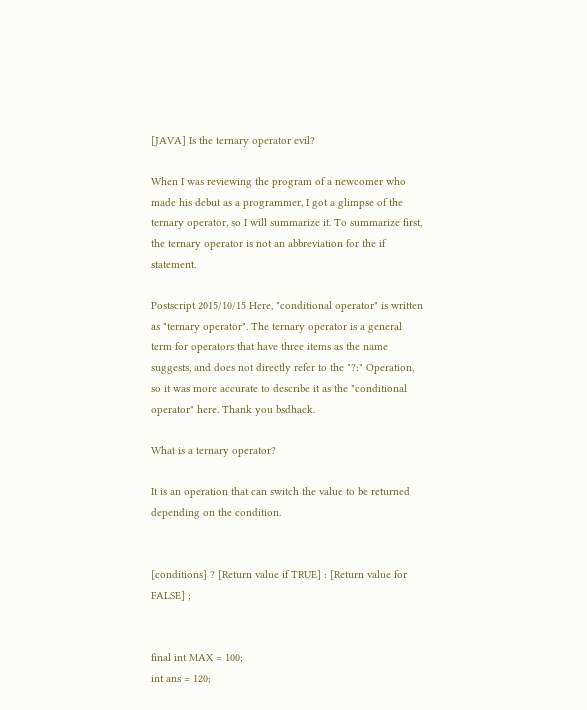[JAVA] Is the ternary operator evil?

When I was reviewing the program of a newcomer who made his debut as a programmer, I got a glimpse of the ternary operator, so I will summarize it. To summarize first, the ternary operator is not an abbreviation for the if statement.

Postscript 2015/10/15 Here, "conditional operator" is written as "ternary operator". The ternary operator is a general term for operators that have three items as the name suggests, and does not directly refer to the "?:" Operation, so it was more accurate to describe it as the "conditional operator" here. Thank you bsdhack.

What is a ternary operator?

It is an operation that can switch the value to be returned depending on the condition.


[conditions] ? [Return value if TRUE] : [Return value for FALSE] ;


final int MAX = 100;
int ans = 120;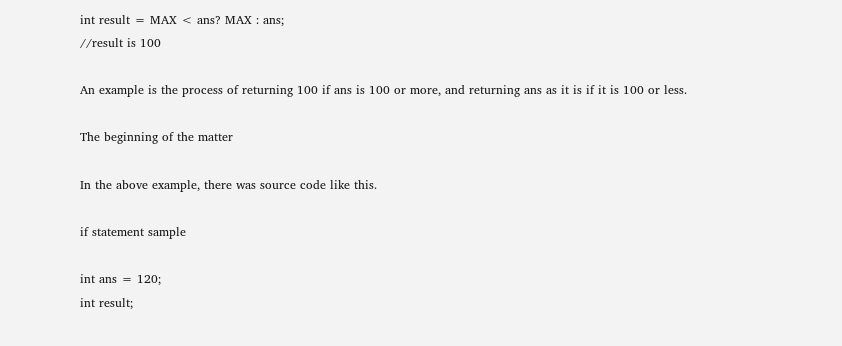int result = MAX < ans? MAX : ans;
//result is 100

An example is the process of returning 100 if ans is 100 or more, and returning ans as it is if it is 100 or less.

The beginning of the matter

In the above example, there was source code like this.

if statement sample

int ans = 120;
int result;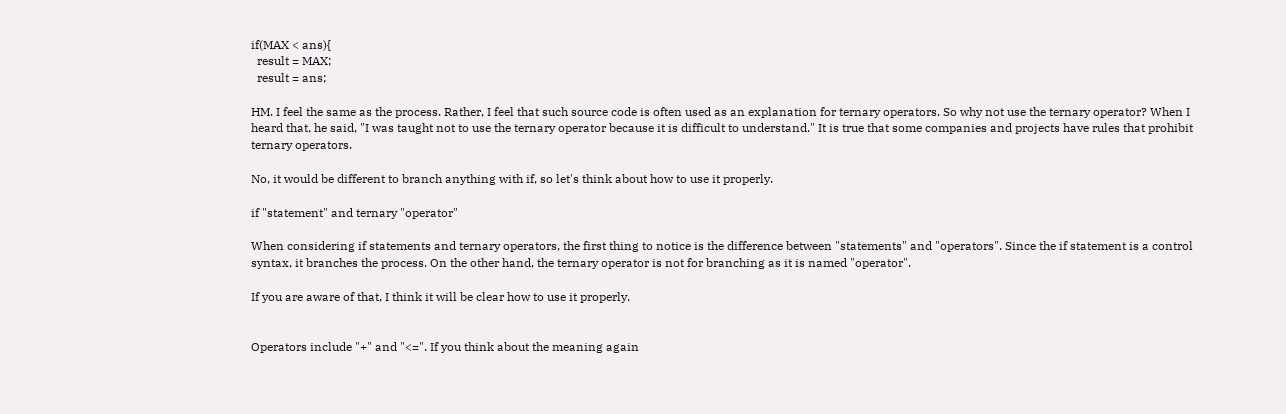if(MAX < ans){
  result = MAX;
  result = ans;

HM. I feel the same as the process. Rather, I feel that such source code is often used as an explanation for ternary operators. So why not use the ternary operator? When I heard that, he said, "I was taught not to use the ternary operator because it is difficult to understand." It is true that some companies and projects have rules that prohibit ternary operators.

No, it would be different to branch anything with if, so let's think about how to use it properly.

if "statement" and ternary "operator"

When considering if statements and ternary operators, the first thing to notice is the difference between "statements" and "operators". Since the if statement is a control syntax, it branches the process. On the other hand, the ternary operator is not for branching as it is named "operator".

If you are aware of that, I think it will be clear how to use it properly.


Operators include "+" and "<=". If you think about the meaning again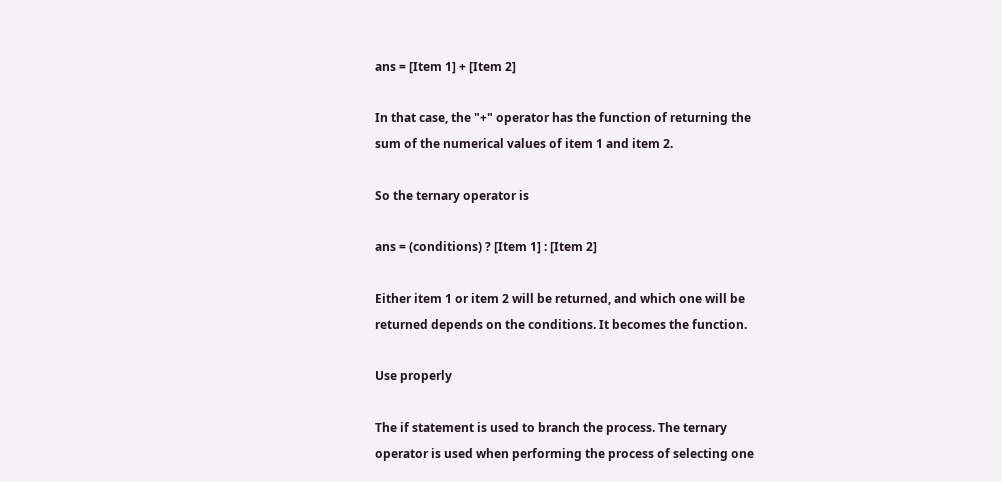ans = [Item 1] + [Item 2]

In that case, the "+" operator has the function of returning the sum of the numerical values of item 1 and item 2.

So the ternary operator is

ans = (conditions) ? [Item 1] : [Item 2]

Either item 1 or item 2 will be returned, and which one will be returned depends on the conditions. It becomes the function.

Use properly

The if statement is used to branch the process. The ternary operator is used when performing the process of selecting one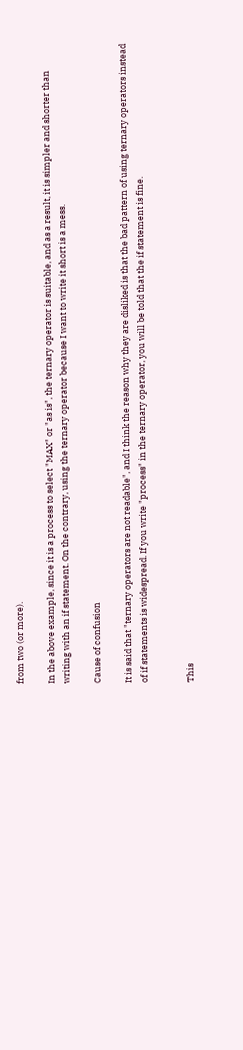from two (or more).

In the above example, since it is a process to select "MAX" or "as is", the ternary operator is suitable, and as a result, it is simpler and shorter than writing with an if statement. On the contrary, using the ternary operator because I want to write it short is a mess.

Cause of confusion

It is said that "ternary operators are not readable", and I think the reason why they are disliked is that the bad pattern of using ternary operators instead of if statements is widespread. If you write "process" in the ternary operator, you will be told that the if statement is fine.


This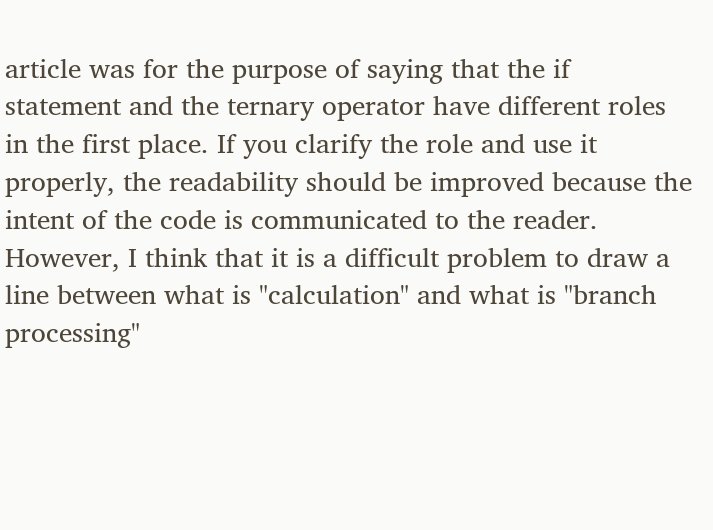article was for the purpose of saying that the if statement and the ternary operator have different roles in the first place. If you clarify the role and use it properly, the readability should be improved because the intent of the code is communicated to the reader. However, I think that it is a difficult problem to draw a line between what is "calculation" and what is "branch processing"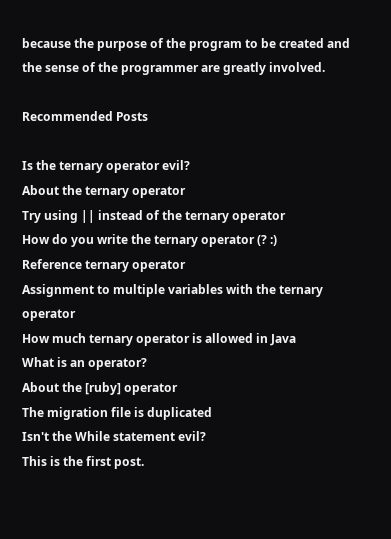because the purpose of the program to be created and the sense of the programmer are greatly involved.

Recommended Posts

Is the ternary operator evil?
About the ternary operator
Try using || instead of the ternary operator
How do you write the ternary operator (? :)
Reference ternary operator
Assignment to multiple variables with the ternary operator
How much ternary operator is allowed in Java
What is an operator?
About the [ruby] operator
The migration file is duplicated
Isn't the While statement evil?
This is the first post.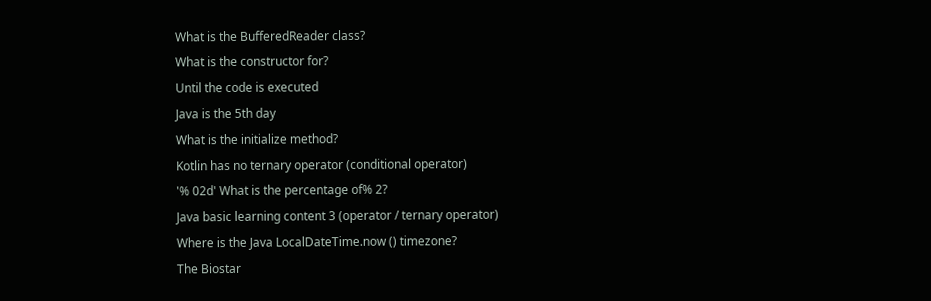What is the BufferedReader class?
What is the constructor for?
Until the code is executed
Java is the 5th day
What is the initialize method?
Kotlin has no ternary operator (conditional operator)
'% 02d' What is the percentage of% 2?
Java basic learning content 3 (operator / ternary operator)
Where is the Java LocalDateTime.now () timezone?
The Biostar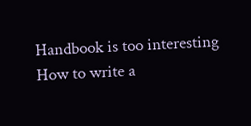Handbook is too interesting
How to write a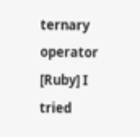ternary operator
[Ruby] I tried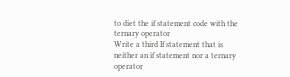to diet the if statement code with the ternary operator
Write a third If statement that is neither an if statement nor a ternary operator